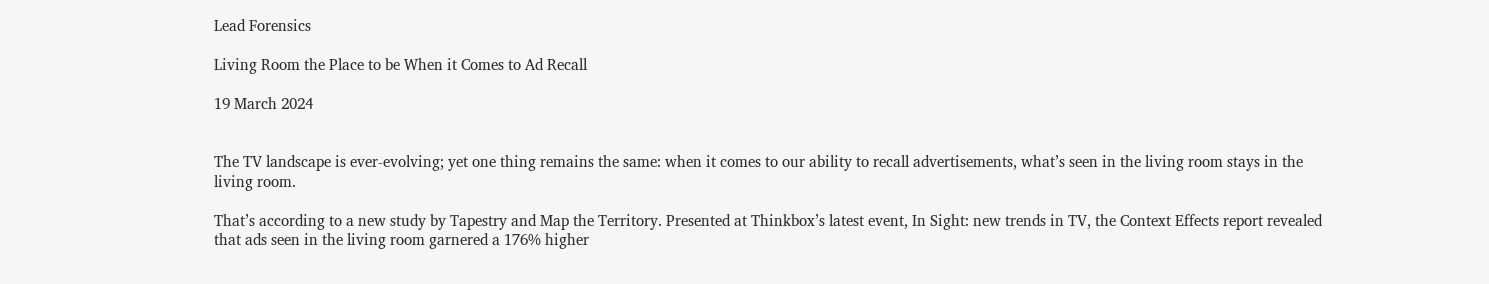Lead Forensics

Living Room the Place to be When it Comes to Ad Recall

19 March 2024


The TV landscape is ever-evolving; yet one thing remains the same: when it comes to our ability to recall advertisements, what’s seen in the living room stays in the living room.

That’s according to a new study by Tapestry and Map the Territory. Presented at Thinkbox’s latest event, In Sight: new trends in TV, the Context Effects report revealed that ads seen in the living room garnered a 176% higher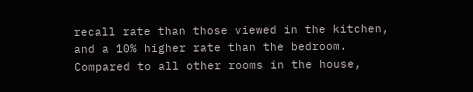recall rate than those viewed in the kitchen, and a 10% higher rate than the bedroom. Compared to all other rooms in the house,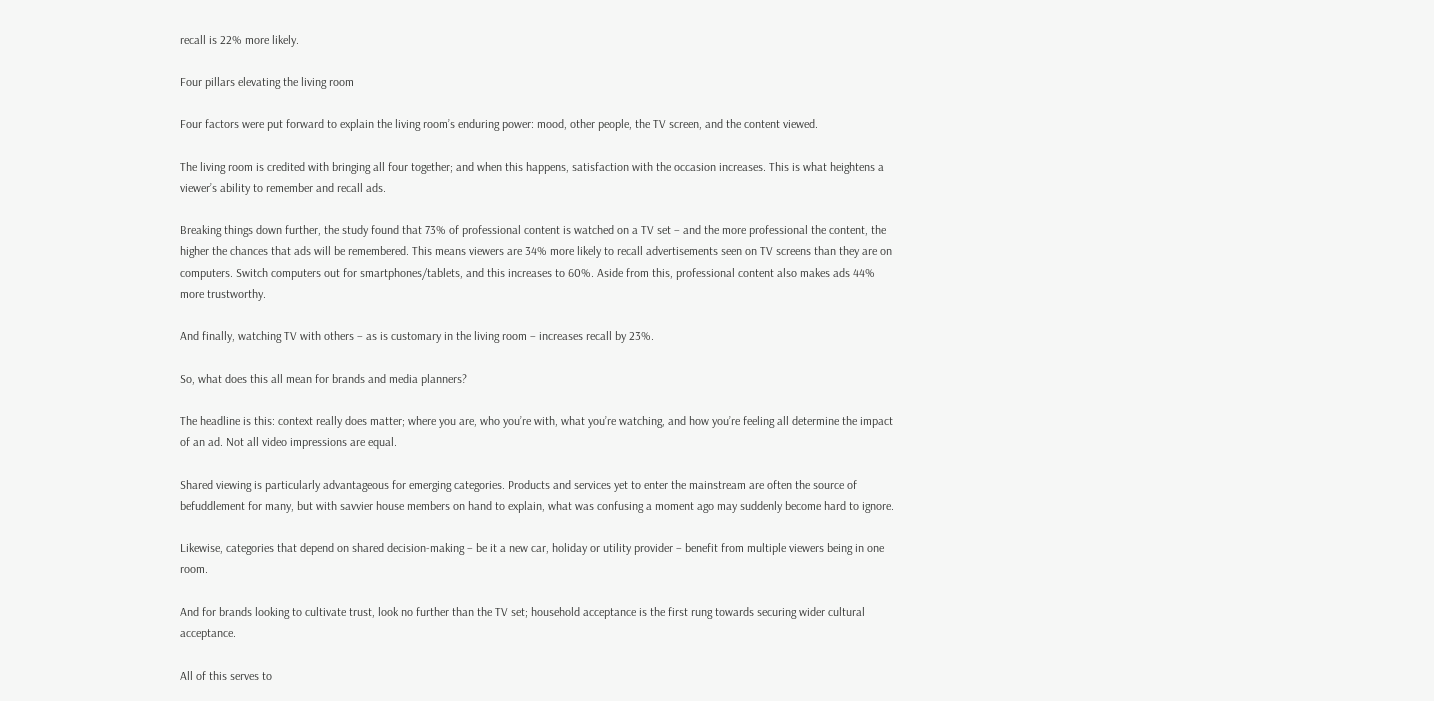recall is 22% more likely.

Four pillars elevating the living room

Four factors were put forward to explain the living room’s enduring power: mood, other people, the TV screen, and the content viewed.

The living room is credited with bringing all four together; and when this happens, satisfaction with the occasion increases. This is what heightens a viewer’s ability to remember and recall ads.

Breaking things down further, the study found that 73% of professional content is watched on a TV set – and the more professional the content, the higher the chances that ads will be remembered. This means viewers are 34% more likely to recall advertisements seen on TV screens than they are on computers. Switch computers out for smartphones/tablets, and this increases to 60%. Aside from this, professional content also makes ads 44% more trustworthy.

And finally, watching TV with others – as is customary in the living room – increases recall by 23%.

So, what does this all mean for brands and media planners?

The headline is this: context really does matter; where you are, who you’re with, what you’re watching, and how you’re feeling all determine the impact of an ad. Not all video impressions are equal.

Shared viewing is particularly advantageous for emerging categories. Products and services yet to enter the mainstream are often the source of befuddlement for many, but with savvier house members on hand to explain, what was confusing a moment ago may suddenly become hard to ignore.

Likewise, categories that depend on shared decision-making – be it a new car, holiday or utility provider – benefit from multiple viewers being in one room.

And for brands looking to cultivate trust, look no further than the TV set; household acceptance is the first rung towards securing wider cultural acceptance.

All of this serves to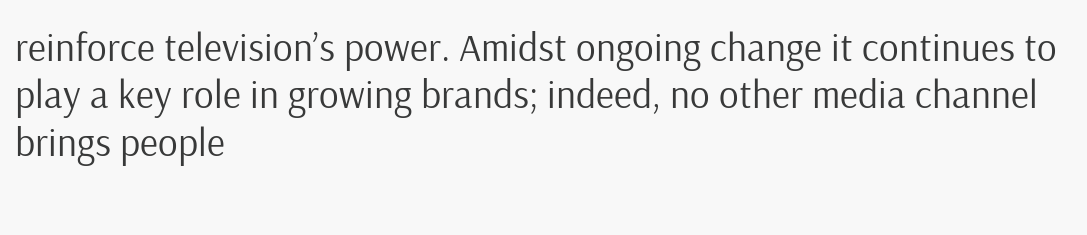reinforce television’s power. Amidst ongoing change it continues to play a key role in growing brands; indeed, no other media channel brings people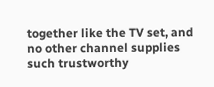together like the TV set, and no other channel supplies such trustworthy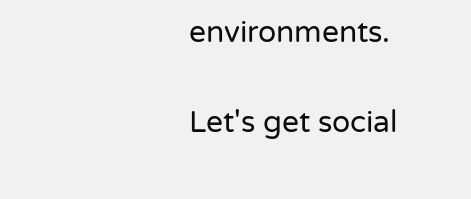environments.

Let's get social